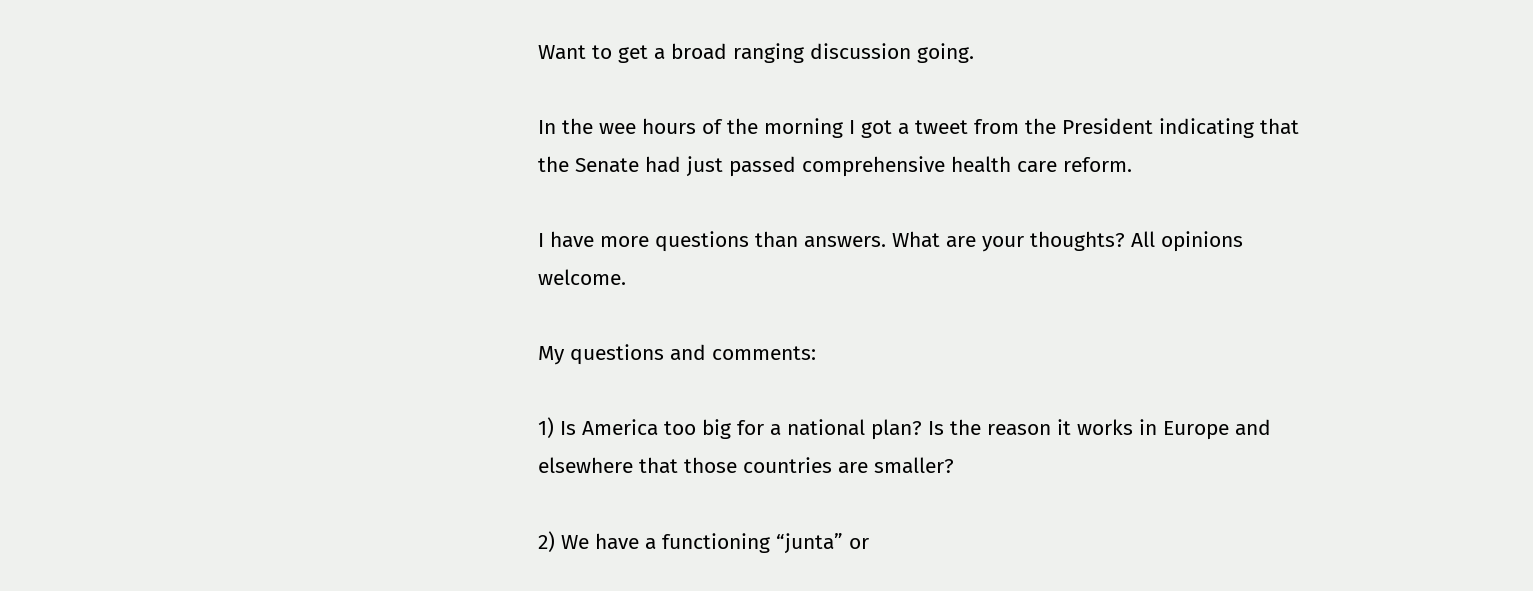Want to get a broad ranging discussion going.

In the wee hours of the morning I got a tweet from the President indicating that the Senate had just passed comprehensive health care reform.

I have more questions than answers. What are your thoughts? All opinions welcome.

My questions and comments:

1) Is America too big for a national plan? Is the reason it works in Europe and elsewhere that those countries are smaller?

2) We have a functioning “junta” or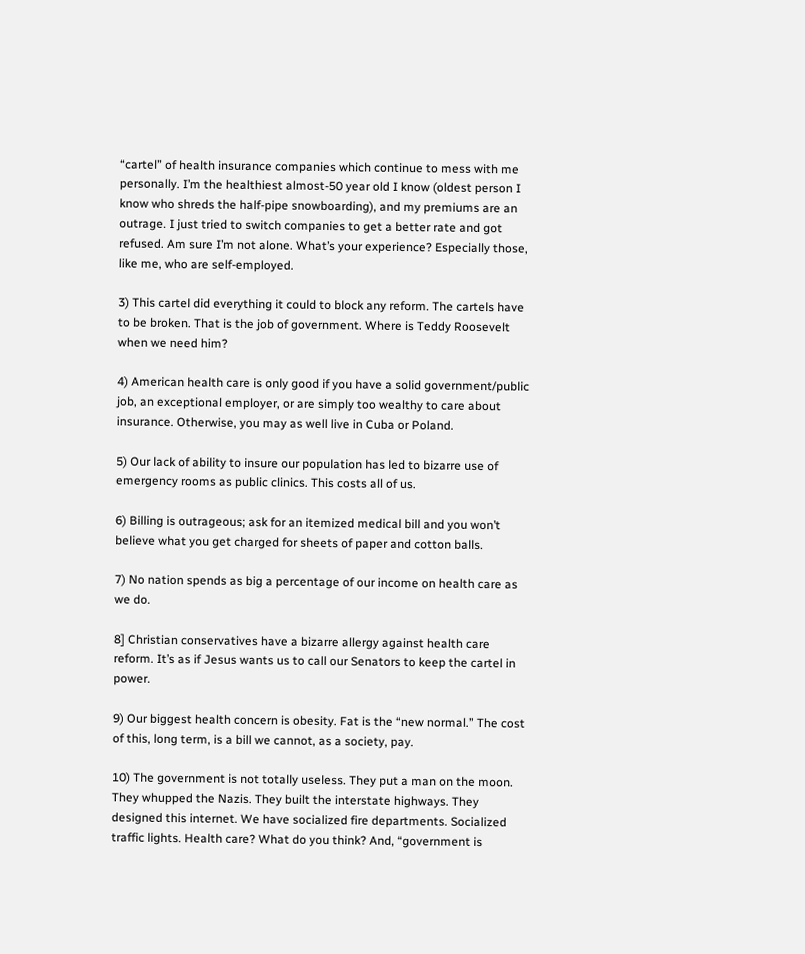“cartel” of health insurance companies which continue to mess with me personally. I’m the healthiest almost-50 year old I know (oldest person I know who shreds the half-pipe snowboarding), and my premiums are an outrage. I just tried to switch companies to get a better rate and got refused. Am sure I’m not alone. What’s your experience? Especially those, like me, who are self-employed.

3) This cartel did everything it could to block any reform. The cartels have to be broken. That is the job of government. Where is Teddy Roosevelt when we need him?

4) American health care is only good if you have a solid government/public job, an exceptional employer, or are simply too wealthy to care about insurance. Otherwise, you may as well live in Cuba or Poland.

5) Our lack of ability to insure our population has led to bizarre use of emergency rooms as public clinics. This costs all of us.

6) Billing is outrageous; ask for an itemized medical bill and you won’t believe what you get charged for sheets of paper and cotton balls.

7) No nation spends as big a percentage of our income on health care as we do.

8] Christian conservatives have a bizarre allergy against health care reform. It’s as if Jesus wants us to call our Senators to keep the cartel in power.

9) Our biggest health concern is obesity. Fat is the “new normal.” The cost of this, long term, is a bill we cannot, as a society, pay.

10) The government is not totally useless. They put a man on the moon. They whupped the Nazis. They built the interstate highways. They designed this internet. We have socialized fire departments. Socialized traffic lights. Health care? What do you think? And, “government is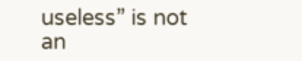useless” is not an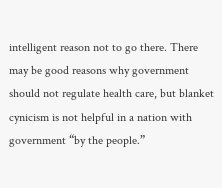intelligent reason not to go there. There may be good reasons why government should not regulate health care, but blanket cynicism is not helpful in a nation with government “by the people.”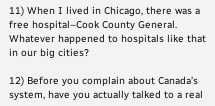11) When I lived in Chicago, there was a free hospital–Cook County General. Whatever happened to hospitals like that in our big cities?

12) Before you complain about Canada’s system, have you actually talked to a real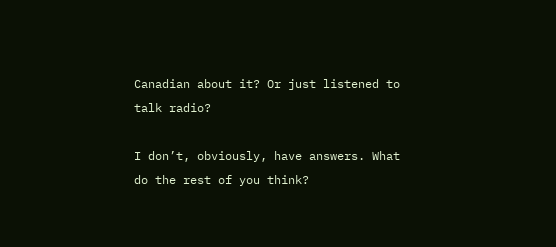Canadian about it? Or just listened to talk radio?

I don’t, obviously, have answers. What do the rest of you think?